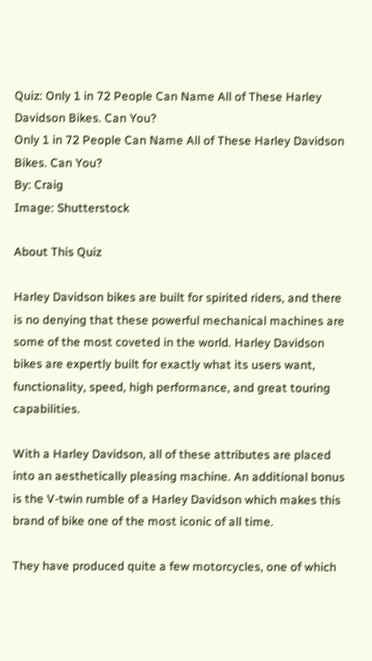Quiz: Only 1 in 72 People Can Name All of These Harley Davidson Bikes. Can You?
Only 1 in 72 People Can Name All of These Harley Davidson Bikes. Can You?
By: Craig
Image: Shutterstock

About This Quiz

Harley Davidson bikes are built for spirited riders, and there is no denying that these powerful mechanical machines are some of the most coveted in the world. Harley Davidson bikes are expertly built for exactly what its users want, functionality, speed, high performance, and great touring capabilities.

With a Harley Davidson, all of these attributes are placed into an aesthetically pleasing machine. An additional bonus is the V-twin rumble of a Harley Davidson which makes this brand of bike one of the most iconic of all time.

They have produced quite a few motorcycles, one of which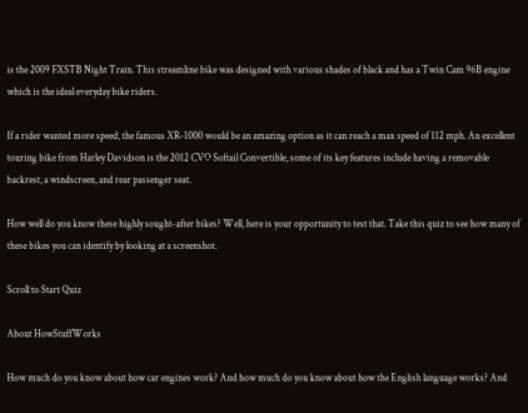is the 2009 FXSTB Night Train. This streamline bike was designed with various shades of black and has a Twin Cam 96B engine which is the ideal everyday bike riders.

If a rider wanted more speed, the famous XR-1000 would be an amazing option as it can reach a max speed of 112 mph. An excellent touring bike from Harley Davidson is the 2012 CVO Softail Convertible, some of its key features include having a removable backrest, a windscreen, and rear passenger seat.

How well do you know these highly sought-after bikes? Well, here is your opportunity to test that. Take this quiz to see how many of these bikes you can identify by looking at a screenshot.

Scroll to Start Quiz

About HowStuffWorks

How much do you know about how car engines work? And how much do you know about how the English language works? And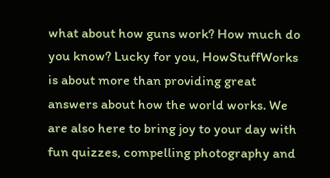what about how guns work? How much do you know? Lucky for you, HowStuffWorks is about more than providing great answers about how the world works. We are also here to bring joy to your day with fun quizzes, compelling photography and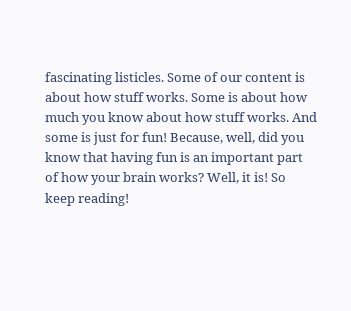fascinating listicles. Some of our content is about how stuff works. Some is about how much you know about how stuff works. And some is just for fun! Because, well, did you know that having fun is an important part of how your brain works? Well, it is! So keep reading!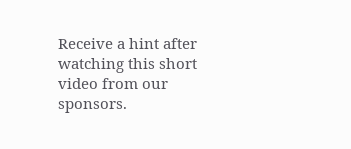Receive a hint after watching this short video from our sponsors.